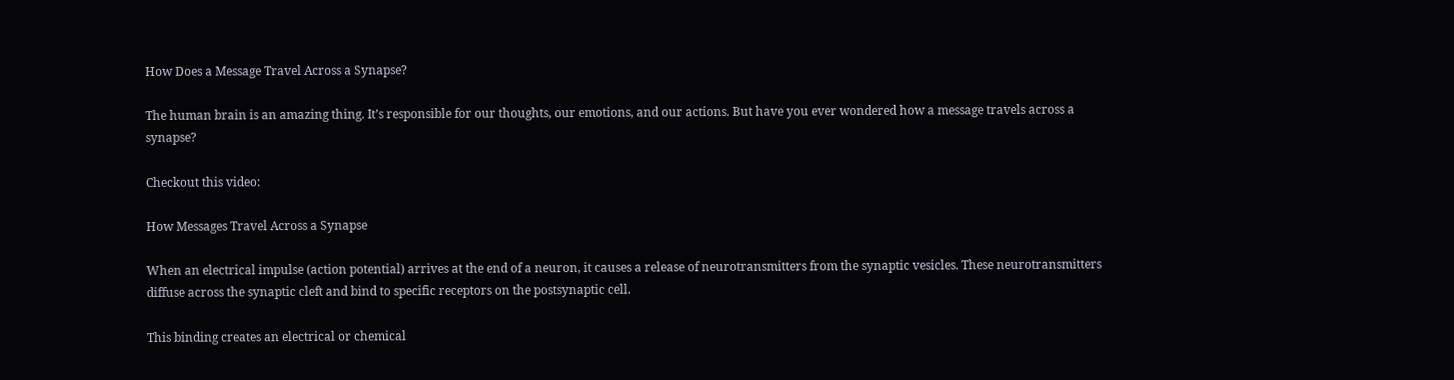How Does a Message Travel Across a Synapse?

The human brain is an amazing thing. It’s responsible for our thoughts, our emotions, and our actions. But have you ever wondered how a message travels across a synapse?

Checkout this video:

How Messages Travel Across a Synapse

When an electrical impulse (action potential) arrives at the end of a neuron, it causes a release of neurotransmitters from the synaptic vesicles. These neurotransmitters diffuse across the synaptic cleft and bind to specific receptors on the postsynaptic cell.

This binding creates an electrical or chemical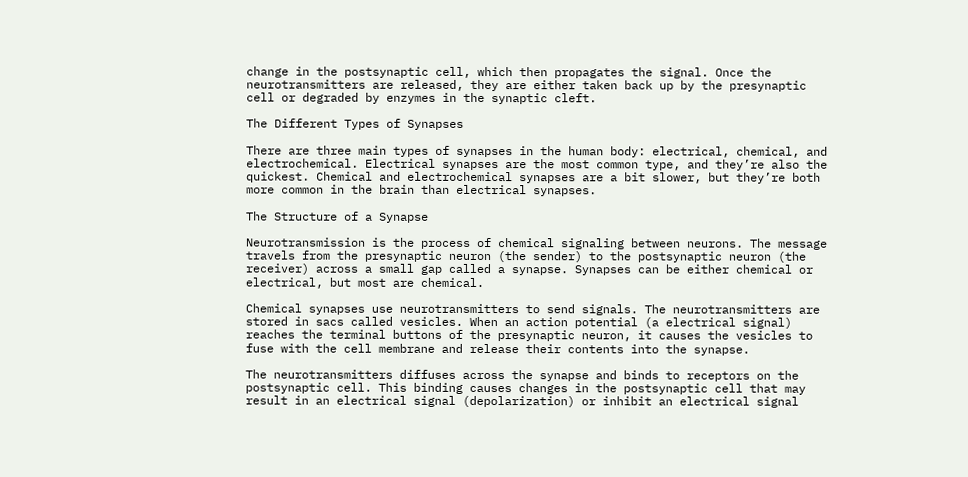change in the postsynaptic cell, which then propagates the signal. Once the neurotransmitters are released, they are either taken back up by the presynaptic cell or degraded by enzymes in the synaptic cleft.

The Different Types of Synapses

There are three main types of synapses in the human body: electrical, chemical, and electrochemical. Electrical synapses are the most common type, and they’re also the quickest. Chemical and electrochemical synapses are a bit slower, but they’re both more common in the brain than electrical synapses.

The Structure of a Synapse

Neurotransmission is the process of chemical signaling between neurons. The message travels from the presynaptic neuron (the sender) to the postsynaptic neuron (the receiver) across a small gap called a synapse. Synapses can be either chemical or electrical, but most are chemical.

Chemical synapses use neurotransmitters to send signals. The neurotransmitters are stored in sacs called vesicles. When an action potential (a electrical signal) reaches the terminal buttons of the presynaptic neuron, it causes the vesicles to fuse with the cell membrane and release their contents into the synapse.

The neurotransmitters diffuses across the synapse and binds to receptors on the postsynaptic cell. This binding causes changes in the postsynaptic cell that may result in an electrical signal (depolarization) or inhibit an electrical signal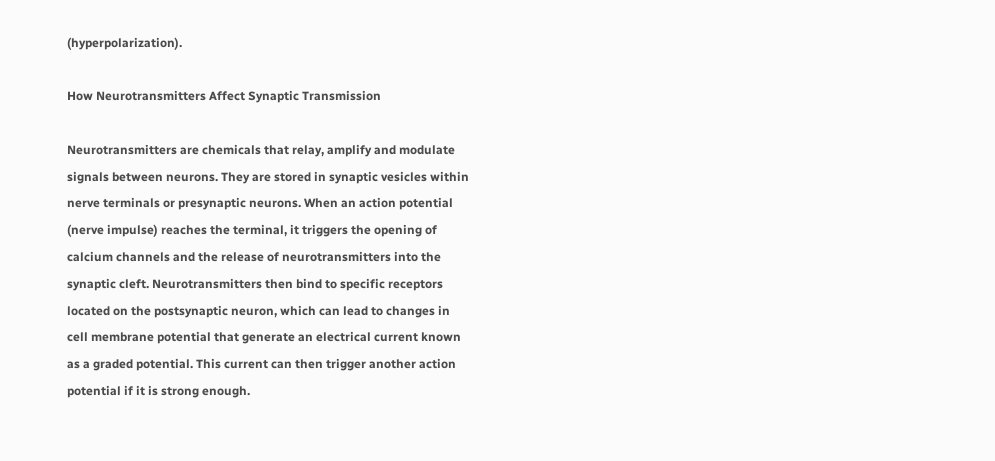(hyperpolarization).

How Neurotransmitters Affect Synaptic Transmission

Neurotransmitters are chemicals that relay, amplify and modulate signals between neurons. They are stored in synaptic vesicles within nerve terminals or presynaptic neurons. When an action potential (nerve impulse) reaches the terminal, it triggers the opening of calcium channels and the release of neurotransmitters into the synaptic cleft. Neurotransmitters then bind to specific receptors located on the postsynaptic neuron, which can lead to changes in cell membrane potential that generate an electrical current known as a graded potential. This current can then trigger another action potential if it is strong enough.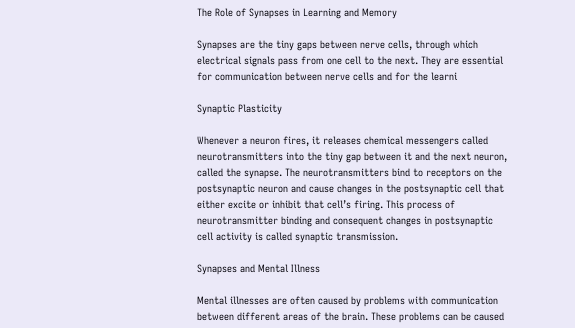The Role of Synapses in Learning and Memory

Synapses are the tiny gaps between nerve cells, through which electrical signals pass from one cell to the next. They are essential for communication between nerve cells and for the learni

Synaptic Plasticity

Whenever a neuron fires, it releases chemical messengers called neurotransmitters into the tiny gap between it and the next neuron, called the synapse. The neurotransmitters bind to receptors on the postsynaptic neuron and cause changes in the postsynaptic cell that either excite or inhibit that cell’s firing. This process of neurotransmitter binding and consequent changes in postsynaptic cell activity is called synaptic transmission.

Synapses and Mental Illness

Mental illnesses are often caused by problems with communication between different areas of the brain. These problems can be caused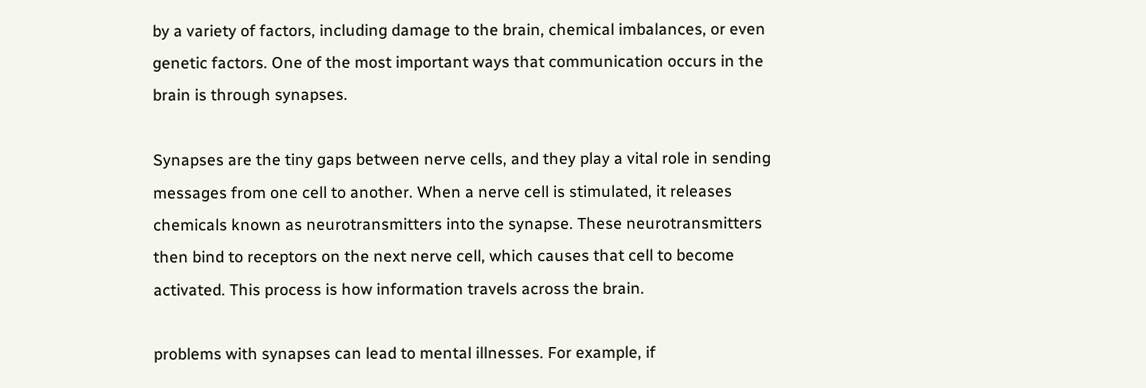by a variety of factors, including damage to the brain, chemical imbalances, or even genetic factors. One of the most important ways that communication occurs in the brain is through synapses.

Synapses are the tiny gaps between nerve cells, and they play a vital role in sending messages from one cell to another. When a nerve cell is stimulated, it releases chemicals known as neurotransmitters into the synapse. These neurotransmitters then bind to receptors on the next nerve cell, which causes that cell to become activated. This process is how information travels across the brain.

problems with synapses can lead to mental illnesses. For example, if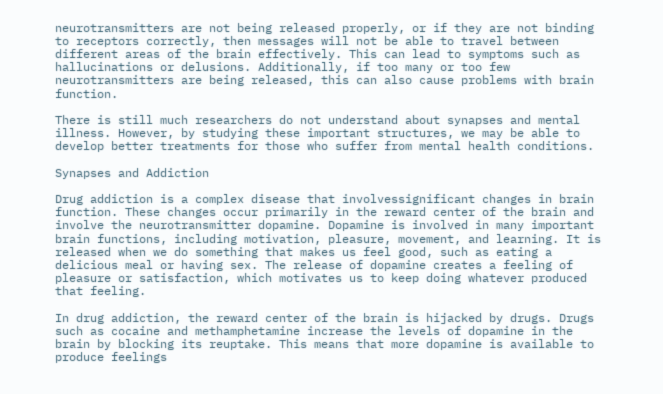neurotransmitters are not being released properly, or if they are not binding to receptors correctly, then messages will not be able to travel between different areas of the brain effectively. This can lead to symptoms such as hallucinations or delusions. Additionally, if too many or too few neurotransmitters are being released, this can also cause problems with brain function.

There is still much researchers do not understand about synapses and mental illness. However, by studying these important structures, we may be able to develop better treatments for those who suffer from mental health conditions.

Synapses and Addiction

Drug addiction is a complex disease that involvessignificant changes in brain function. These changes occur primarily in the reward center of the brain and involve the neurotransmitter dopamine. Dopamine is involved in many important brain functions, including motivation, pleasure, movement, and learning. It is released when we do something that makes us feel good, such as eating a delicious meal or having sex. The release of dopamine creates a feeling of pleasure or satisfaction, which motivates us to keep doing whatever produced that feeling.

In drug addiction, the reward center of the brain is hijacked by drugs. Drugs such as cocaine and methamphetamine increase the levels of dopamine in the brain by blocking its reuptake. This means that more dopamine is available to produce feelings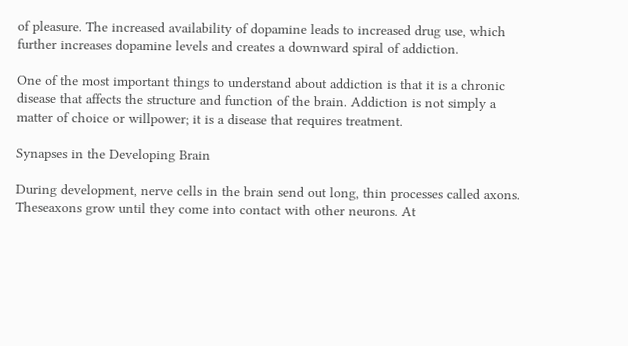of pleasure. The increased availability of dopamine leads to increased drug use, which further increases dopamine levels and creates a downward spiral of addiction.

One of the most important things to understand about addiction is that it is a chronic disease that affects the structure and function of the brain. Addiction is not simply a matter of choice or willpower; it is a disease that requires treatment.

Synapses in the Developing Brain

During development, nerve cells in the brain send out long, thin processes called axons. Theseaxons grow until they come into contact with other neurons. At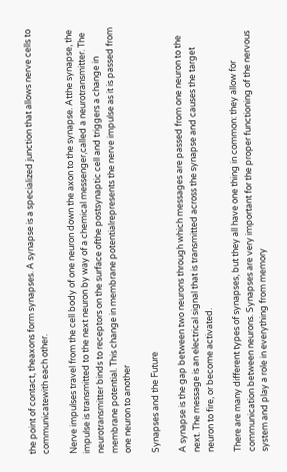the point of contact, theaxons form synapses. A synapse is a specialized junction that allows nerve cells to communicatewith each other.

Nerve impulses travel from the cell body of one neuron down the axon to the synapse. Atthe synapse, the impulse is transmitted to the next neuron by way of a chemical messenger,called a neurotransmitter. The neurotransmitter binds to receptors on the surface ofthe postsynaptic cell and triggers a change in membrane potential. This change in membrane potentialrepresents the nerve impulse as it is passed from one neuron to another

Synapses and the Future

A synapse is the gap between two neurons through which messages are passed from one neuron to the next. The message is an electrical signal that is transmitted across the synapse and causes the target neuron to fire, or become activated.

There are many different types of synapses, but they all have one thing in common: they allow for communication between neurons. Synapses are very important for the proper functioning of the nervous system and play a role in everything from memory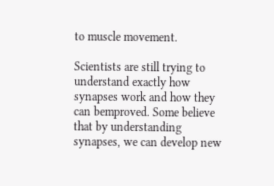to muscle movement.

Scientists are still trying to understand exactly how synapses work and how they can bemproved. Some believe that by understanding synapses, we can develop new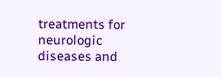treatments for neurologic diseases and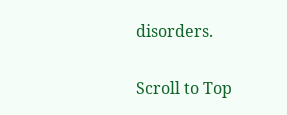disorders.

Scroll to Top